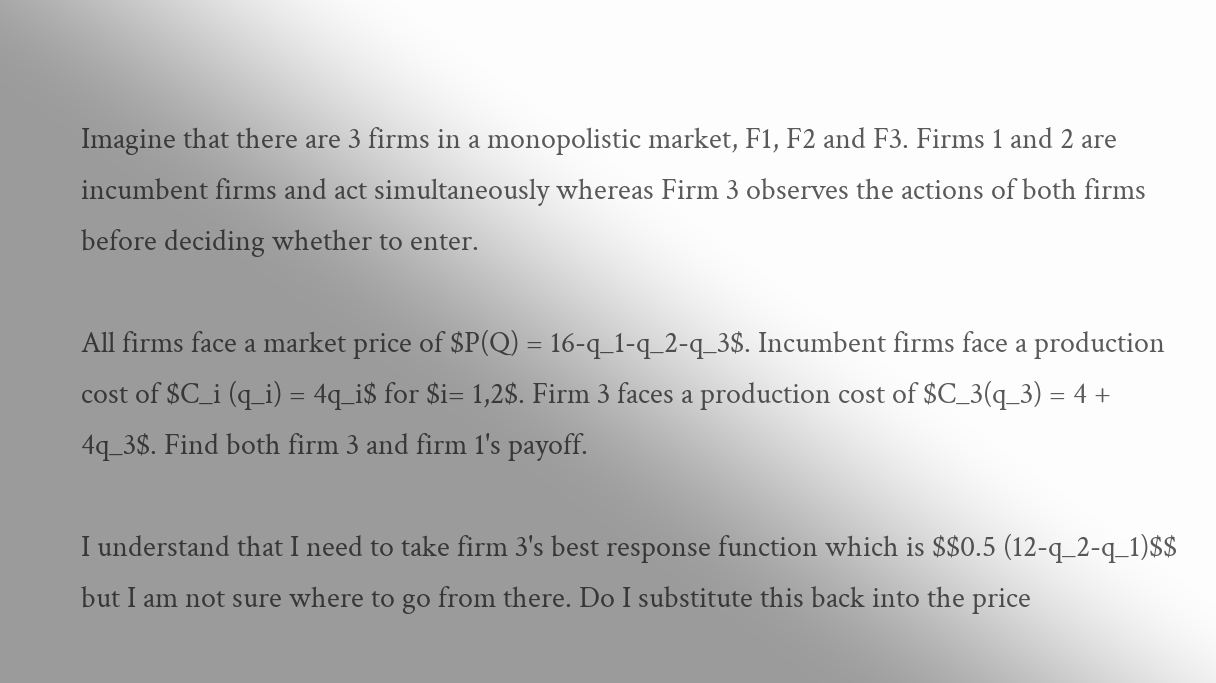Imagine that there are 3 firms in a monopolistic market, F1, F2 and F3. Firms 1 and 2 are incumbent firms and act simultaneously whereas Firm 3 observes the actions of both firms before deciding whether to enter.

All firms face a market price of $P(Q) = 16-q_1-q_2-q_3$. Incumbent firms face a production cost of $C_i (q_i) = 4q_i$ for $i= 1,2$. Firm 3 faces a production cost of $C_3(q_3) = 4 + 4q_3$. Find both firm 3 and firm 1's payoff.

I understand that I need to take firm 3's best response function which is $$0.5 (12-q_2-q_1)$$ but I am not sure where to go from there. Do I substitute this back into the price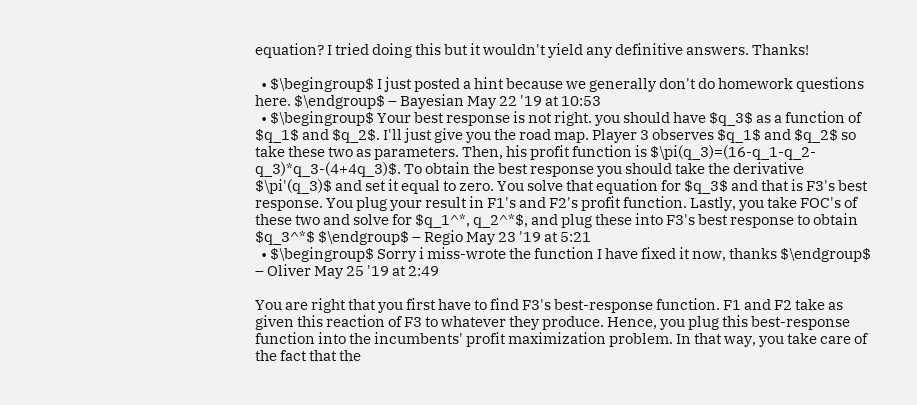equation? I tried doing this but it wouldn't yield any definitive answers. Thanks!

  • $\begingroup$ I just posted a hint because we generally don't do homework questions here. $\endgroup$ – Bayesian May 22 '19 at 10:53
  • $\begingroup$ Your best response is not right. you should have $q_3$ as a function of $q_1$ and $q_2$. I'll just give you the road map. Player 3 observes $q_1$ and $q_2$ so take these two as parameters. Then, his profit function is $\pi(q_3)=(16-q_1-q_2-q_3)*q_3-(4+4q_3)$. To obtain the best response you should take the derivative $\pi'(q_3)$ and set it equal to zero. You solve that equation for $q_3$ and that is F3's best response. You plug your result in F1's and F2's profit function. Lastly, you take FOC's of these two and solve for $q_1^*, q_2^*$, and plug these into F3's best response to obtain $q_3^*$ $\endgroup$ – Regio May 23 '19 at 5:21
  • $\begingroup$ Sorry i miss-wrote the function I have fixed it now, thanks $\endgroup$ – Oliver May 25 '19 at 2:49

You are right that you first have to find F3's best-response function. F1 and F2 take as given this reaction of F3 to whatever they produce. Hence, you plug this best-response function into the incumbents' profit maximization problem. In that way, you take care of the fact that the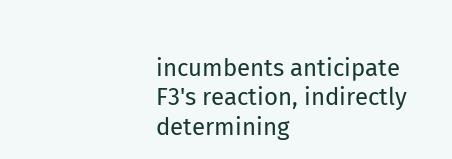incumbents anticipate F3's reaction, indirectly determining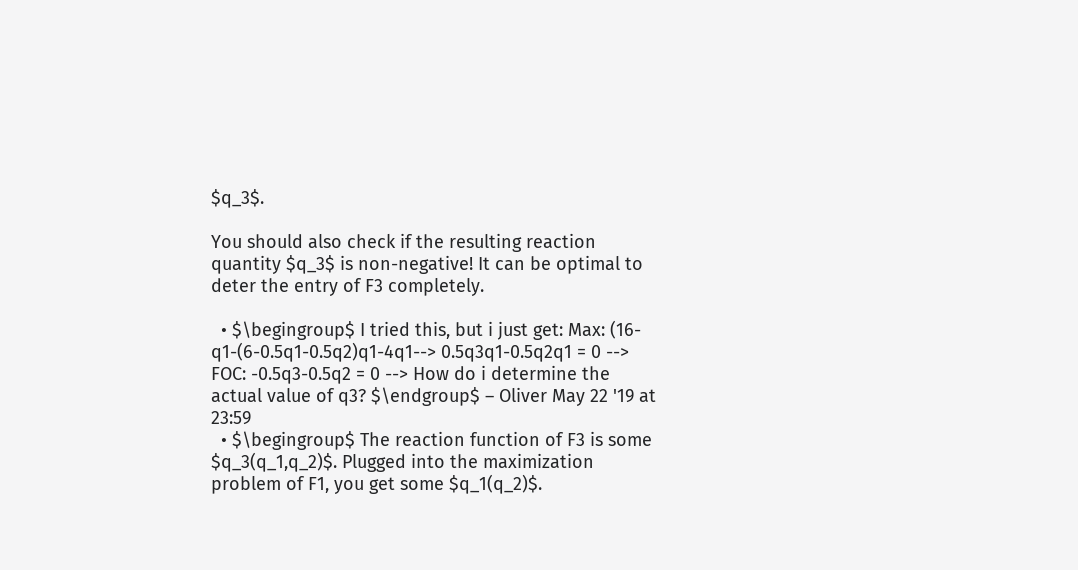$q_3$.

You should also check if the resulting reaction quantity $q_3$ is non-negative! It can be optimal to deter the entry of F3 completely.

  • $\begingroup$ I tried this, but i just get: Max: (16-q1-(6-0.5q1-0.5q2)q1-4q1--> 0.5q3q1-0.5q2q1 = 0 --> FOC: -0.5q3-0.5q2 = 0 --> How do i determine the actual value of q3? $\endgroup$ – Oliver May 22 '19 at 23:59
  • $\begingroup$ The reaction function of F3 is some $q_3(q_1,q_2)$. Plugged into the maximization problem of F1, you get some $q_1(q_2)$.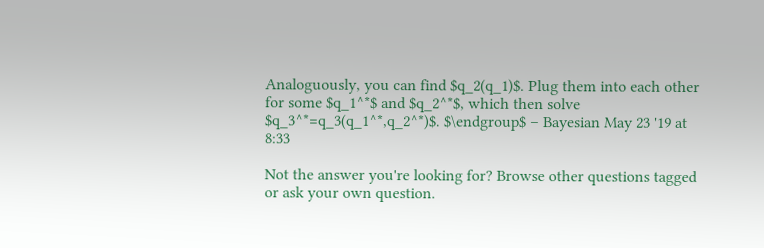Analoguously, you can find $q_2(q_1)$. Plug them into each other for some $q_1^*$ and $q_2^*$, which then solve $q_3^*=q_3(q_1^*,q_2^*)$. $\endgroup$ – Bayesian May 23 '19 at 8:33

Not the answer you're looking for? Browse other questions tagged or ask your own question.